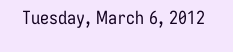Tuesday, March 6, 2012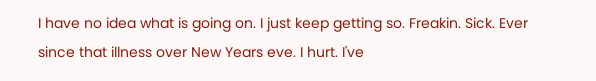I have no idea what is going on. I just keep getting so. Freakin. Sick. Ever since that illness over New Years eve. I hurt. I've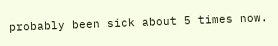probably been sick about 5 times now.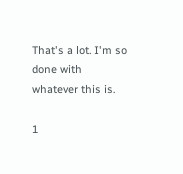That's a lot. I'm so done with whatever this is.

1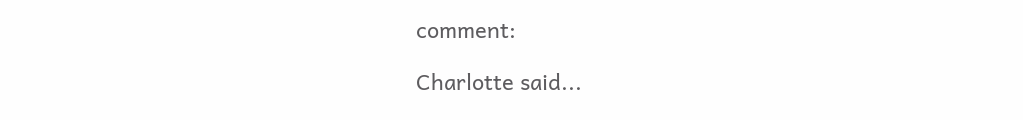comment:

Charlotte said...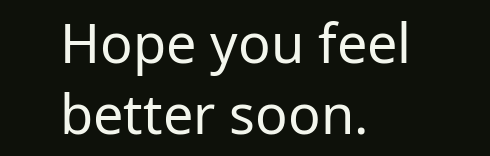Hope you feel better soon.